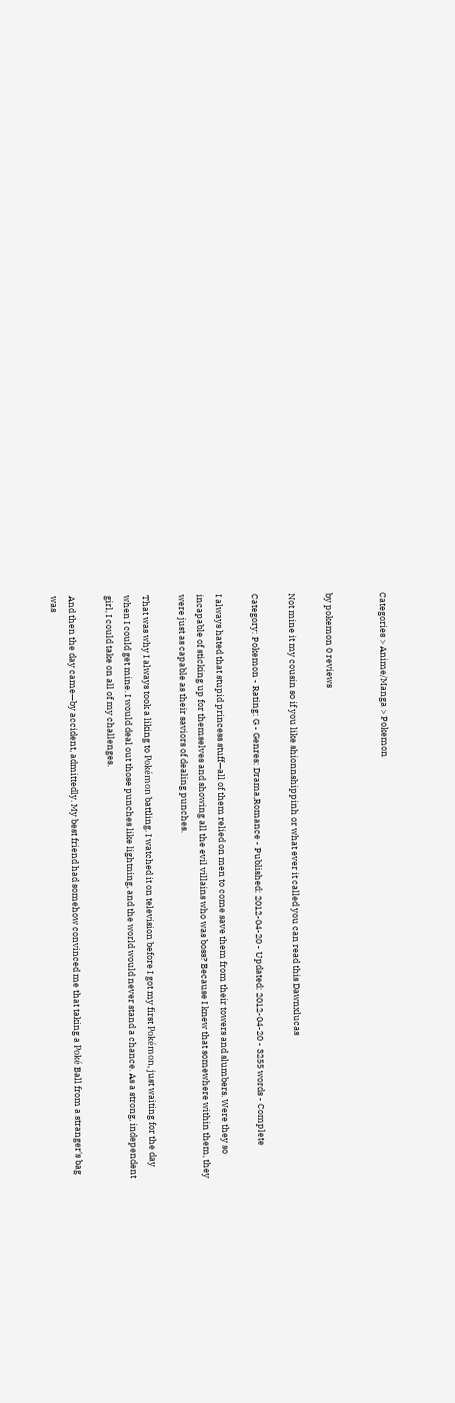Categories > Anime/Manga > Pokemon


by pokemon 0 reviews

Not mine it my cousin so if you like shionnshippinh or what ever it called you can read this Dawnxlucas

Category: Pokemon - Rating: G - Genres: Drama,Romance - Published: 2012-04-20 - Updated: 2012-04-20 - 3255 words - Complete

I always hated that stupid princess stuff—all of them relied on men to come save them from their towers and slumbers. Were they so incapable of sticking up for themselves and showing all the evil villains who was boss? Because I knew that somewhere within them, they were just as capable as their saviors of dealing punches.

That was why I always took a liking to Pokémon battling. I watched it on television before I got my first Pokémon, just waiting for the day when I could get mine. I would deal out those punches like lightning, and the world would never stand a chance. As a strong, independent girl, I could take on all of my challenges.

And then the day came—by accident, admittedly. My best friend had somehow convinced me that taking a Poké Ball from a stranger's bag was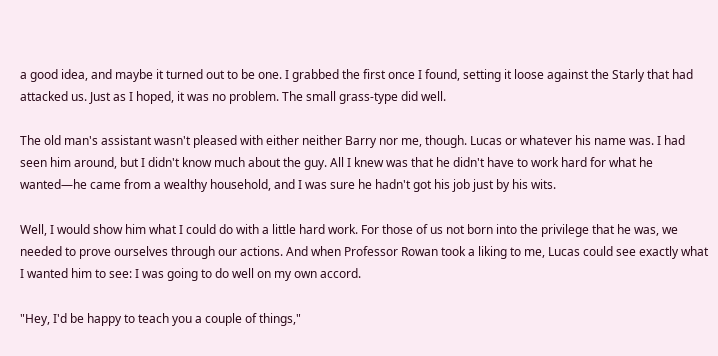a good idea, and maybe it turned out to be one. I grabbed the first once I found, setting it loose against the Starly that had attacked us. Just as I hoped, it was no problem. The small grass-type did well.

The old man's assistant wasn't pleased with either neither Barry nor me, though. Lucas or whatever his name was. I had seen him around, but I didn't know much about the guy. All I knew was that he didn't have to work hard for what he wanted—he came from a wealthy household, and I was sure he hadn't got his job just by his wits.

Well, I would show him what I could do with a little hard work. For those of us not born into the privilege that he was, we needed to prove ourselves through our actions. And when Professor Rowan took a liking to me, Lucas could see exactly what I wanted him to see: I was going to do well on my own accord.

"Hey, I'd be happy to teach you a couple of things,"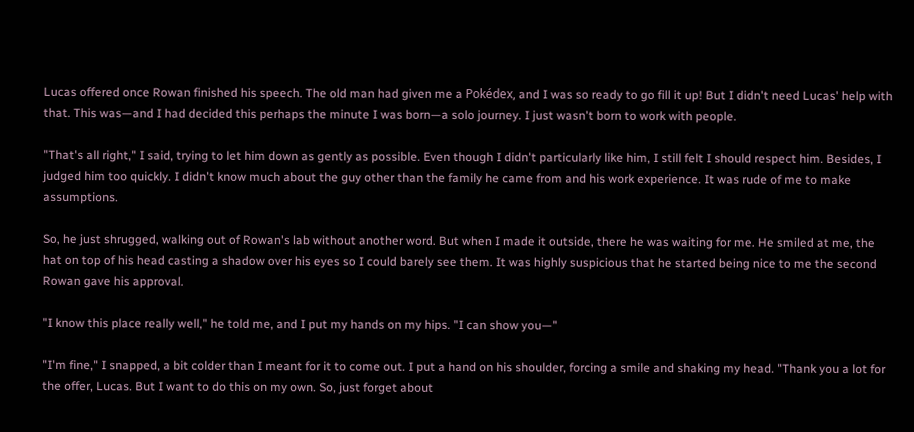Lucas offered once Rowan finished his speech. The old man had given me a Pokédex, and I was so ready to go fill it up! But I didn't need Lucas' help with that. This was—and I had decided this perhaps the minute I was born—a solo journey. I just wasn't born to work with people.

"That's all right," I said, trying to let him down as gently as possible. Even though I didn't particularly like him, I still felt I should respect him. Besides, I judged him too quickly. I didn't know much about the guy other than the family he came from and his work experience. It was rude of me to make assumptions.

So, he just shrugged, walking out of Rowan's lab without another word. But when I made it outside, there he was waiting for me. He smiled at me, the hat on top of his head casting a shadow over his eyes so I could barely see them. It was highly suspicious that he started being nice to me the second Rowan gave his approval.

"I know this place really well," he told me, and I put my hands on my hips. "I can show you—"

"I'm fine," I snapped, a bit colder than I meant for it to come out. I put a hand on his shoulder, forcing a smile and shaking my head. "Thank you a lot for the offer, Lucas. But I want to do this on my own. So, just forget about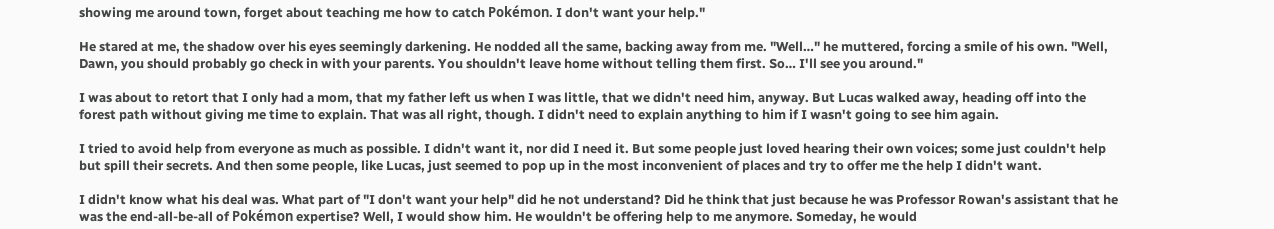showing me around town, forget about teaching me how to catch Pokémon. I don't want your help."

He stared at me, the shadow over his eyes seemingly darkening. He nodded all the same, backing away from me. "Well…" he muttered, forcing a smile of his own. "Well, Dawn, you should probably go check in with your parents. You shouldn't leave home without telling them first. So… I'll see you around."

I was about to retort that I only had a mom, that my father left us when I was little, that we didn't need him, anyway. But Lucas walked away, heading off into the forest path without giving me time to explain. That was all right, though. I didn't need to explain anything to him if I wasn't going to see him again.

I tried to avoid help from everyone as much as possible. I didn't want it, nor did I need it. But some people just loved hearing their own voices; some just couldn't help but spill their secrets. And then some people, like Lucas, just seemed to pop up in the most inconvenient of places and try to offer me the help I didn't want.

I didn't know what his deal was. What part of "I don't want your help" did he not understand? Did he think that just because he was Professor Rowan's assistant that he was the end-all-be-all of Pokémon expertise? Well, I would show him. He wouldn't be offering help to me anymore. Someday, he would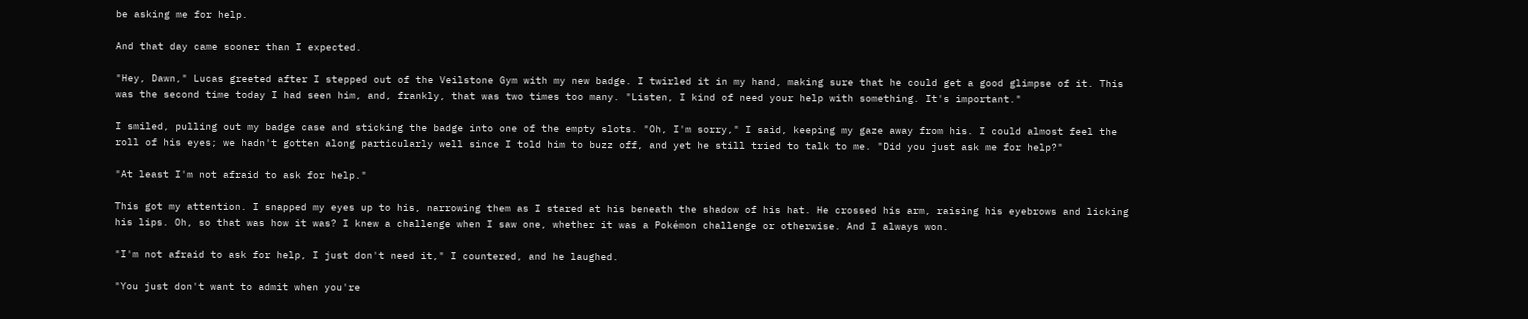be asking me for help.

And that day came sooner than I expected.

"Hey, Dawn," Lucas greeted after I stepped out of the Veilstone Gym with my new badge. I twirled it in my hand, making sure that he could get a good glimpse of it. This was the second time today I had seen him, and, frankly, that was two times too many. "Listen, I kind of need your help with something. It's important."

I smiled, pulling out my badge case and sticking the badge into one of the empty slots. "Oh, I'm sorry," I said, keeping my gaze away from his. I could almost feel the roll of his eyes; we hadn't gotten along particularly well since I told him to buzz off, and yet he still tried to talk to me. "Did you just ask me for help?"

"At least I'm not afraid to ask for help."

This got my attention. I snapped my eyes up to his, narrowing them as I stared at his beneath the shadow of his hat. He crossed his arm, raising his eyebrows and licking his lips. Oh, so that was how it was? I knew a challenge when I saw one, whether it was a Pokémon challenge or otherwise. And I always won.

"I'm not afraid to ask for help, I just don't need it," I countered, and he laughed.

"You just don't want to admit when you're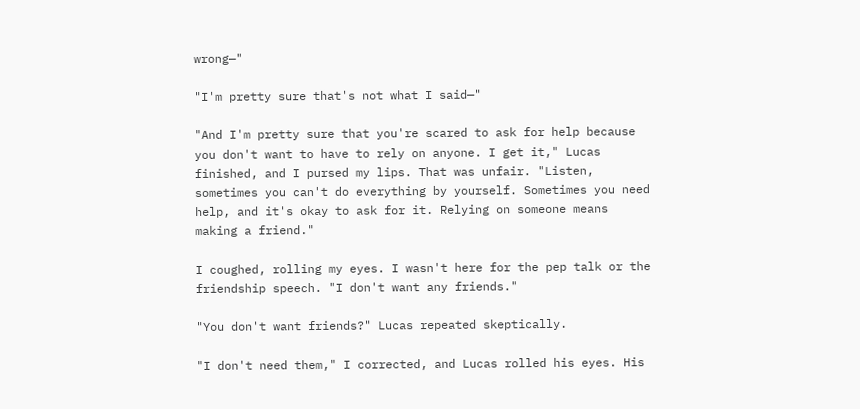wrong—"

"I'm pretty sure that's not what I said—"

"And I'm pretty sure that you're scared to ask for help because you don't want to have to rely on anyone. I get it," Lucas finished, and I pursed my lips. That was unfair. "Listen, sometimes you can't do everything by yourself. Sometimes you need help, and it's okay to ask for it. Relying on someone means making a friend."

I coughed, rolling my eyes. I wasn't here for the pep talk or the friendship speech. "I don't want any friends."

"You don't want friends?" Lucas repeated skeptically.

"I don't need them," I corrected, and Lucas rolled his eyes. His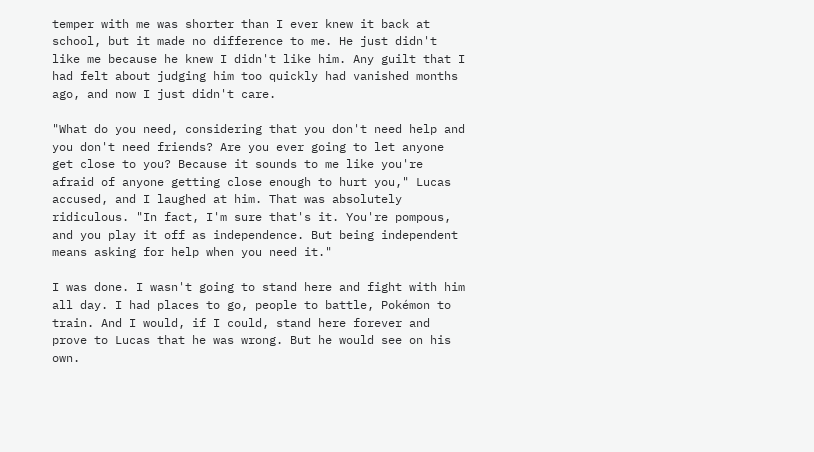temper with me was shorter than I ever knew it back at school, but it made no difference to me. He just didn't like me because he knew I didn't like him. Any guilt that I had felt about judging him too quickly had vanished months ago, and now I just didn't care.

"What do you need, considering that you don't need help and you don't need friends? Are you ever going to let anyone get close to you? Because it sounds to me like you're afraid of anyone getting close enough to hurt you," Lucas accused, and I laughed at him. That was absolutely ridiculous. "In fact, I'm sure that's it. You're pompous, and you play it off as independence. But being independent means asking for help when you need it."

I was done. I wasn't going to stand here and fight with him all day. I had places to go, people to battle, Pokémon to train. And I would, if I could, stand here forever and prove to Lucas that he was wrong. But he would see on his own.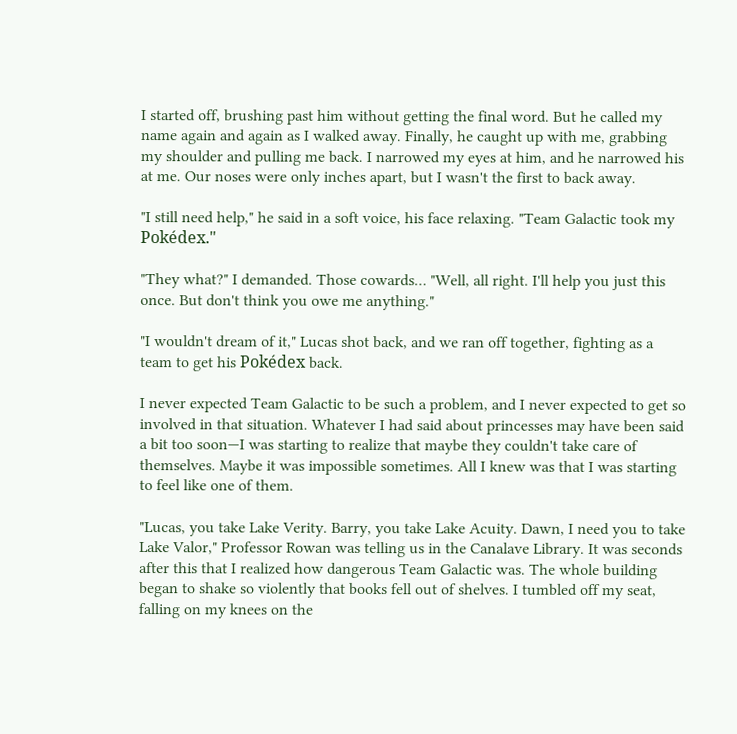I started off, brushing past him without getting the final word. But he called my name again and again as I walked away. Finally, he caught up with me, grabbing my shoulder and pulling me back. I narrowed my eyes at him, and he narrowed his at me. Our noses were only inches apart, but I wasn't the first to back away.

"I still need help," he said in a soft voice, his face relaxing. "Team Galactic took my Pokédex."

"They what?" I demanded. Those cowards… "Well, all right. I'll help you just this once. But don't think you owe me anything."

"I wouldn't dream of it," Lucas shot back, and we ran off together, fighting as a team to get his Pokédex back.

I never expected Team Galactic to be such a problem, and I never expected to get so involved in that situation. Whatever I had said about princesses may have been said a bit too soon—I was starting to realize that maybe they couldn't take care of themselves. Maybe it was impossible sometimes. All I knew was that I was starting to feel like one of them.

"Lucas, you take Lake Verity. Barry, you take Lake Acuity. Dawn, I need you to take Lake Valor," Professor Rowan was telling us in the Canalave Library. It was seconds after this that I realized how dangerous Team Galactic was. The whole building began to shake so violently that books fell out of shelves. I tumbled off my seat, falling on my knees on the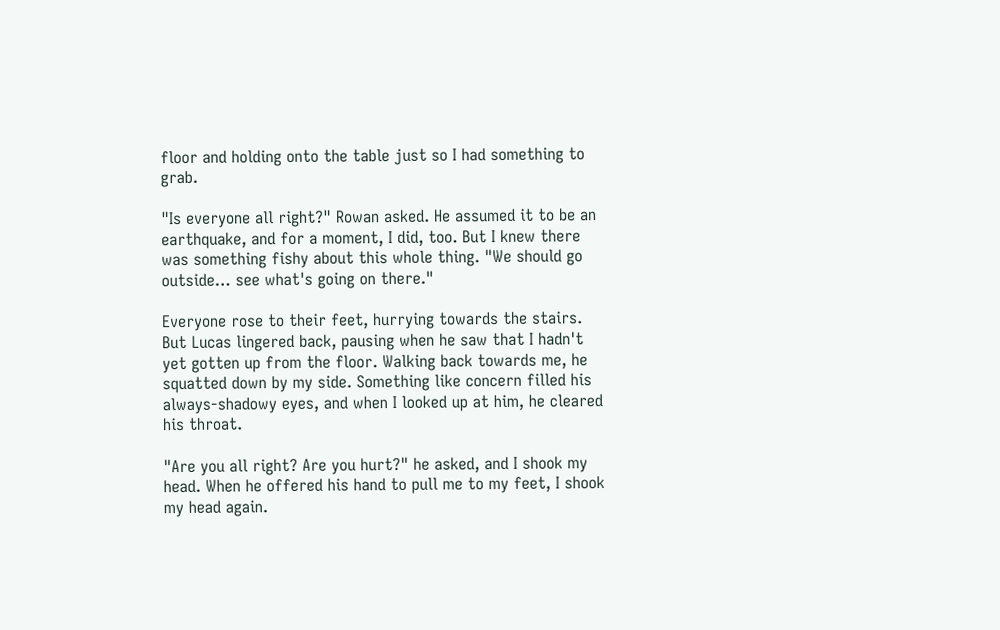floor and holding onto the table just so I had something to grab.

"Is everyone all right?" Rowan asked. He assumed it to be an earthquake, and for a moment, I did, too. But I knew there was something fishy about this whole thing. "We should go outside… see what's going on there."

Everyone rose to their feet, hurrying towards the stairs. But Lucas lingered back, pausing when he saw that I hadn't yet gotten up from the floor. Walking back towards me, he squatted down by my side. Something like concern filled his always-shadowy eyes, and when I looked up at him, he cleared his throat.

"Are you all right? Are you hurt?" he asked, and I shook my head. When he offered his hand to pull me to my feet, I shook my head again.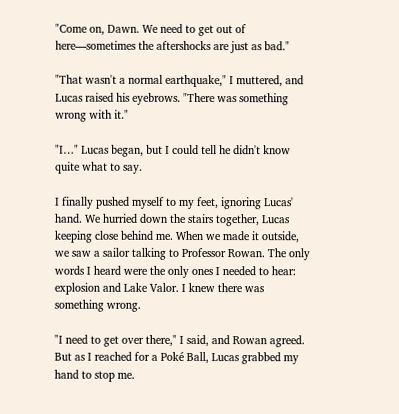"Come on, Dawn. We need to get out of here—sometimes the aftershocks are just as bad."

"That wasn't a normal earthquake," I muttered, and Lucas raised his eyebrows. "There was something wrong with it."

"I…" Lucas began, but I could tell he didn't know quite what to say.

I finally pushed myself to my feet, ignoring Lucas' hand. We hurried down the stairs together, Lucas keeping close behind me. When we made it outside, we saw a sailor talking to Professor Rowan. The only words I heard were the only ones I needed to hear: explosion and Lake Valor. I knew there was something wrong.

"I need to get over there," I said, and Rowan agreed. But as I reached for a Poké Ball, Lucas grabbed my hand to stop me.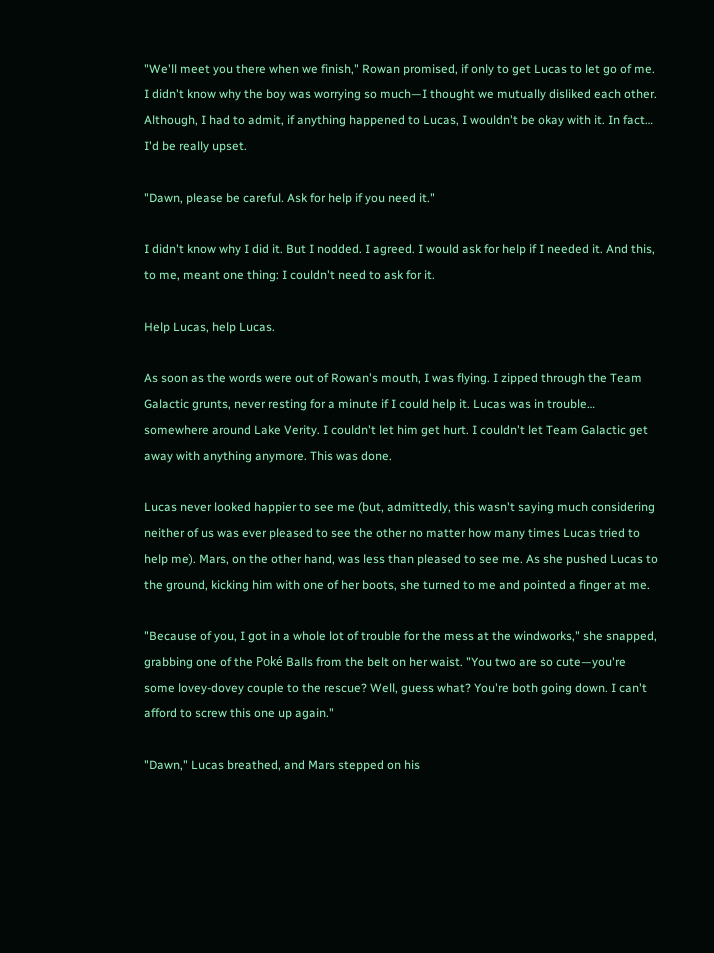"We'll meet you there when we finish," Rowan promised, if only to get Lucas to let go of me. I didn't know why the boy was worrying so much—I thought we mutually disliked each other. Although, I had to admit, if anything happened to Lucas, I wouldn't be okay with it. In fact… I'd be really upset.

"Dawn, please be careful. Ask for help if you need it."

I didn't know why I did it. But I nodded. I agreed. I would ask for help if I needed it. And this, to me, meant one thing: I couldn't need to ask for it.

Help Lucas, help Lucas.

As soon as the words were out of Rowan's mouth, I was flying. I zipped through the Team Galactic grunts, never resting for a minute if I could help it. Lucas was in trouble… somewhere around Lake Verity. I couldn't let him get hurt. I couldn't let Team Galactic get away with anything anymore. This was done.

Lucas never looked happier to see me (but, admittedly, this wasn't saying much considering neither of us was ever pleased to see the other no matter how many times Lucas tried to help me). Mars, on the other hand, was less than pleased to see me. As she pushed Lucas to the ground, kicking him with one of her boots, she turned to me and pointed a finger at me.

"Because of you, I got in a whole lot of trouble for the mess at the windworks," she snapped, grabbing one of the Poké Balls from the belt on her waist. "You two are so cute—you're some lovey-dovey couple to the rescue? Well, guess what? You're both going down. I can't afford to screw this one up again."

"Dawn," Lucas breathed, and Mars stepped on his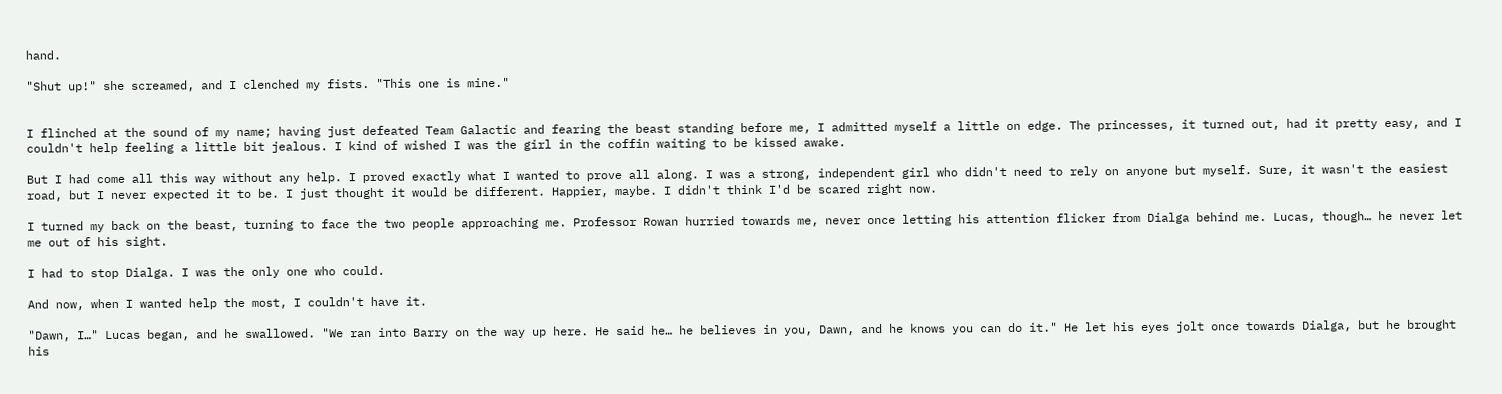hand.

"Shut up!" she screamed, and I clenched my fists. "This one is mine."


I flinched at the sound of my name; having just defeated Team Galactic and fearing the beast standing before me, I admitted myself a little on edge. The princesses, it turned out, had it pretty easy, and I couldn't help feeling a little bit jealous. I kind of wished I was the girl in the coffin waiting to be kissed awake.

But I had come all this way without any help. I proved exactly what I wanted to prove all along. I was a strong, independent girl who didn't need to rely on anyone but myself. Sure, it wasn't the easiest road, but I never expected it to be. I just thought it would be different. Happier, maybe. I didn't think I'd be scared right now.

I turned my back on the beast, turning to face the two people approaching me. Professor Rowan hurried towards me, never once letting his attention flicker from Dialga behind me. Lucas, though… he never let me out of his sight.

I had to stop Dialga. I was the only one who could.

And now, when I wanted help the most, I couldn't have it.

"Dawn, I…" Lucas began, and he swallowed. "We ran into Barry on the way up here. He said he… he believes in you, Dawn, and he knows you can do it." He let his eyes jolt once towards Dialga, but he brought his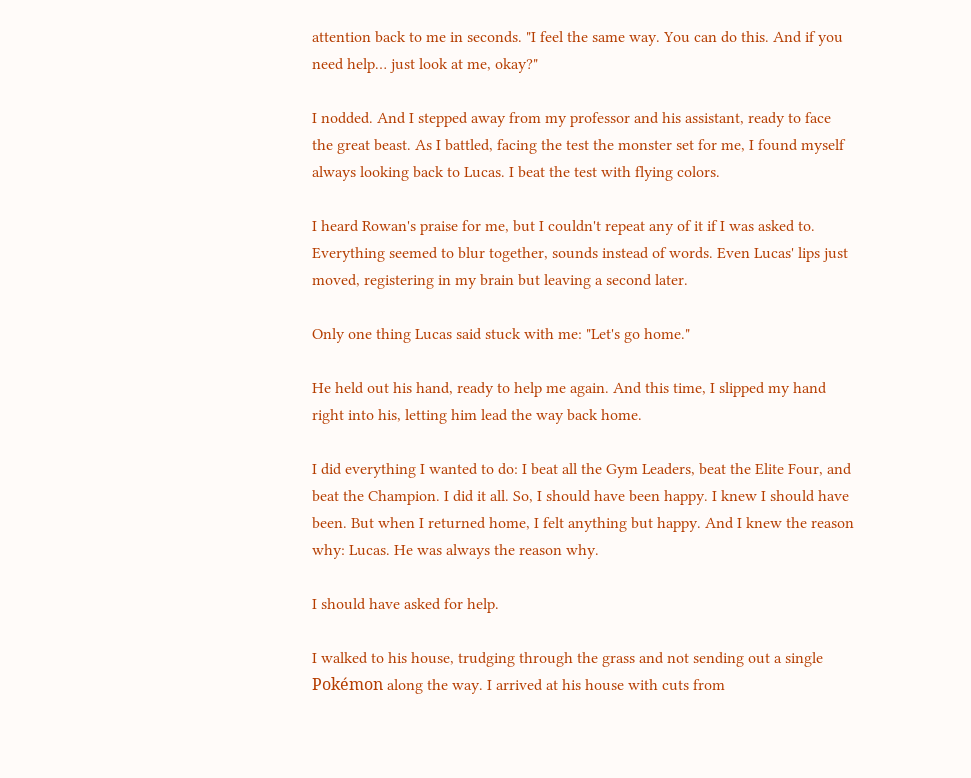attention back to me in seconds. "I feel the same way. You can do this. And if you need help… just look at me, okay?"

I nodded. And I stepped away from my professor and his assistant, ready to face the great beast. As I battled, facing the test the monster set for me, I found myself always looking back to Lucas. I beat the test with flying colors.

I heard Rowan's praise for me, but I couldn't repeat any of it if I was asked to. Everything seemed to blur together, sounds instead of words. Even Lucas' lips just moved, registering in my brain but leaving a second later.

Only one thing Lucas said stuck with me: "Let's go home."

He held out his hand, ready to help me again. And this time, I slipped my hand right into his, letting him lead the way back home.

I did everything I wanted to do: I beat all the Gym Leaders, beat the Elite Four, and beat the Champion. I did it all. So, I should have been happy. I knew I should have been. But when I returned home, I felt anything but happy. And I knew the reason why: Lucas. He was always the reason why.

I should have asked for help.

I walked to his house, trudging through the grass and not sending out a single Pokémon along the way. I arrived at his house with cuts from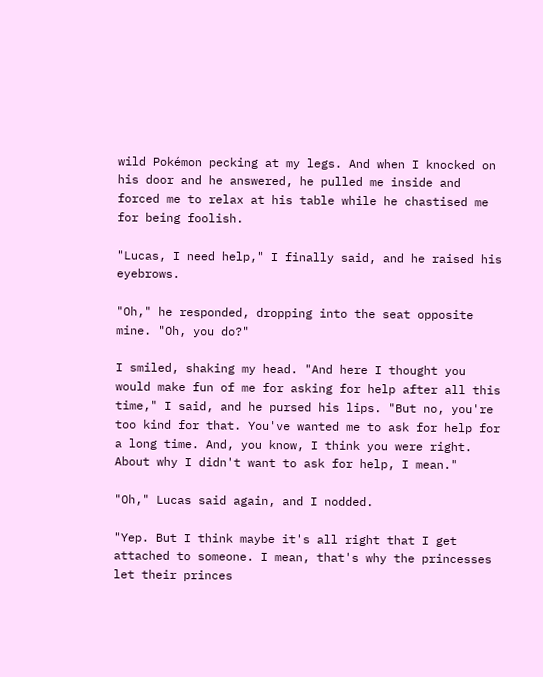wild Pokémon pecking at my legs. And when I knocked on his door and he answered, he pulled me inside and forced me to relax at his table while he chastised me for being foolish.

"Lucas, I need help," I finally said, and he raised his eyebrows.

"Oh," he responded, dropping into the seat opposite mine. "Oh, you do?"

I smiled, shaking my head. "And here I thought you would make fun of me for asking for help after all this time," I said, and he pursed his lips. "But no, you're too kind for that. You've wanted me to ask for help for a long time. And, you know, I think you were right. About why I didn't want to ask for help, I mean."

"Oh," Lucas said again, and I nodded.

"Yep. But I think maybe it's all right that I get attached to someone. I mean, that's why the princesses let their princes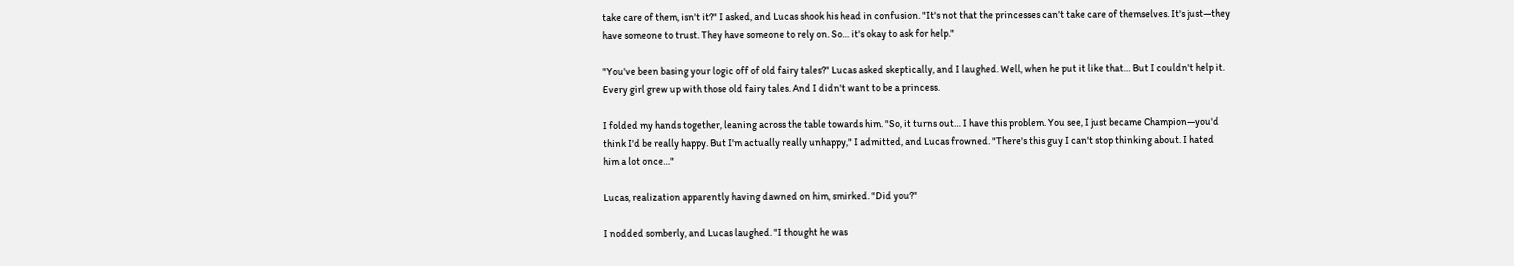take care of them, isn't it?" I asked, and Lucas shook his head in confusion. "It's not that the princesses can't take care of themselves. It's just—they have someone to trust. They have someone to rely on. So… it's okay to ask for help."

"You've been basing your logic off of old fairy tales?" Lucas asked skeptically, and I laughed. Well, when he put it like that… But I couldn't help it. Every girl grew up with those old fairy tales. And I didn't want to be a princess.

I folded my hands together, leaning across the table towards him. "So, it turns out… I have this problem. You see, I just became Champion—you'd think I'd be really happy. But I'm actually really unhappy," I admitted, and Lucas frowned. "There's this guy I can't stop thinking about. I hated him a lot once…"

Lucas, realization apparently having dawned on him, smirked. "Did you?"

I nodded somberly, and Lucas laughed. "I thought he was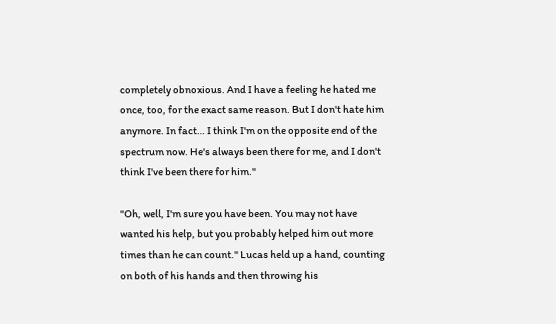completely obnoxious. And I have a feeling he hated me once, too, for the exact same reason. But I don't hate him anymore. In fact… I think I'm on the opposite end of the spectrum now. He's always been there for me, and I don't think I've been there for him."

"Oh, well, I'm sure you have been. You may not have wanted his help, but you probably helped him out more times than he can count." Lucas held up a hand, counting on both of his hands and then throwing his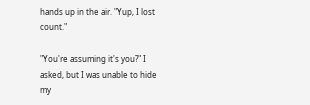hands up in the air. "Yup, I lost count."

"You're assuming it's you?" I asked, but I was unable to hide my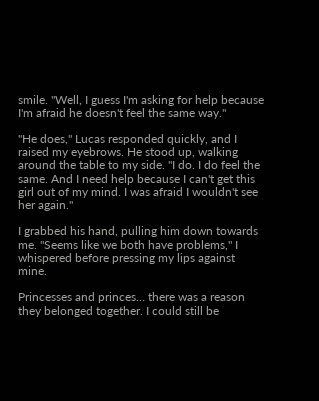smile. "Well, I guess I'm asking for help because I'm afraid he doesn't feel the same way."

"He does," Lucas responded quickly, and I raised my eyebrows. He stood up, walking around the table to my side. "I do. I do feel the same. And I need help because I can't get this girl out of my mind. I was afraid I wouldn't see her again."

I grabbed his hand, pulling him down towards me. "Seems like we both have problems," I whispered before pressing my lips against mine.

Princesses and princes… there was a reason they belonged together. I could still be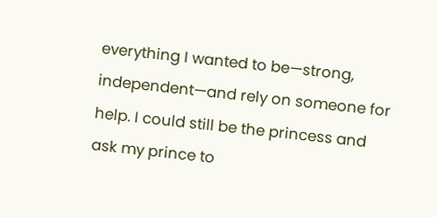everything I wanted to be—strong, independent—and rely on someone for help. I could still be the princess and ask my prince to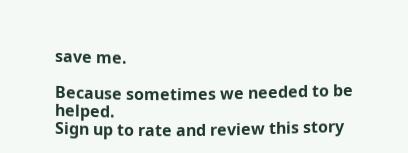save me.

Because sometimes we needed to be helped.
Sign up to rate and review this story